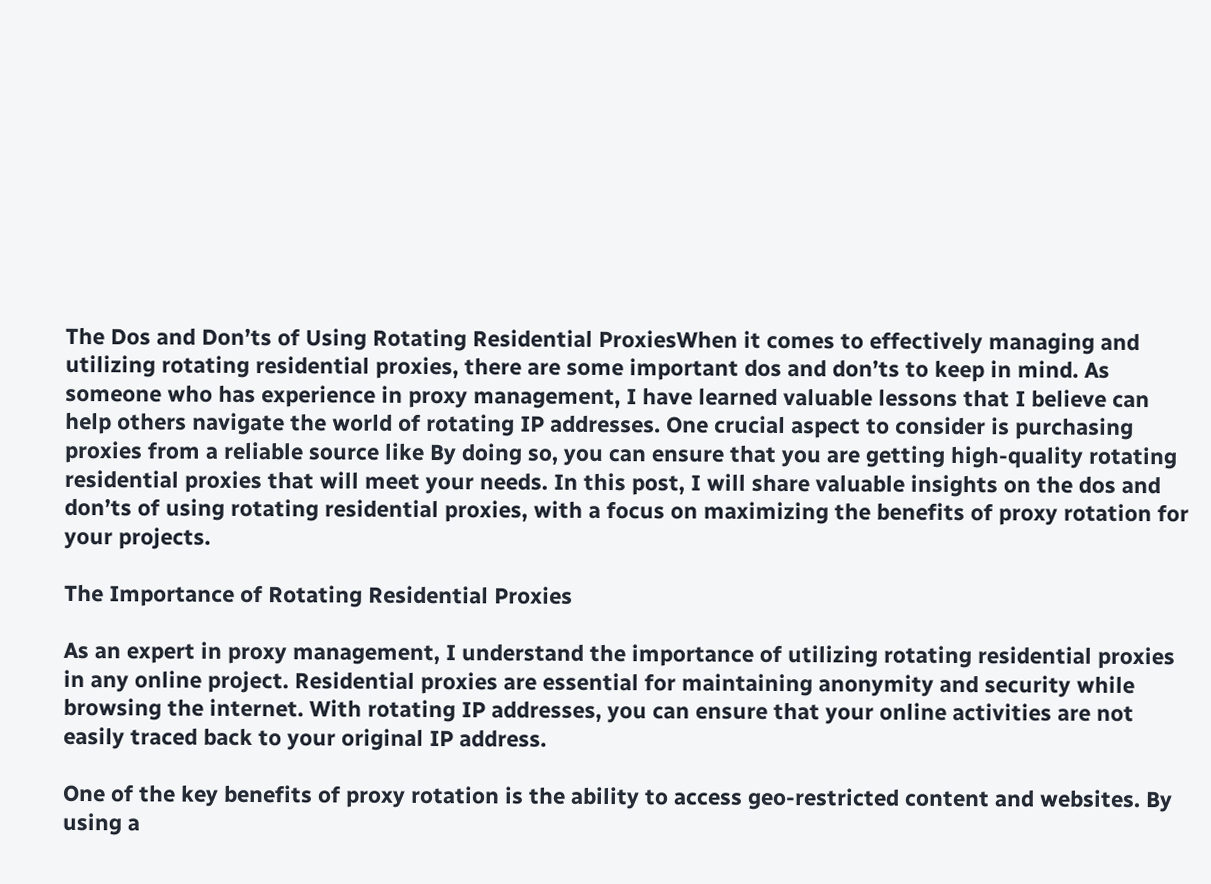The Dos and Don’ts of Using Rotating Residential ProxiesWhen it comes to effectively managing and utilizing rotating residential proxies, there are some important dos and don’ts to keep in mind. As someone who has experience in proxy management, I have learned valuable lessons that I believe can help others navigate the world of rotating IP addresses. One crucial aspect to consider is purchasing proxies from a reliable source like By doing so, you can ensure that you are getting high-quality rotating residential proxies that will meet your needs. In this post, I will share valuable insights on the dos and don’ts of using rotating residential proxies, with a focus on maximizing the benefits of proxy rotation for your projects.

The Importance of Rotating Residential Proxies

As an expert in proxy management, I understand the importance of utilizing rotating residential proxies in any online project. Residential proxies are essential for maintaining anonymity and security while browsing the internet. With rotating IP addresses, you can ensure that your online activities are not easily traced back to your original IP address.

One of the key benefits of proxy rotation is the ability to access geo-restricted content and websites. By using a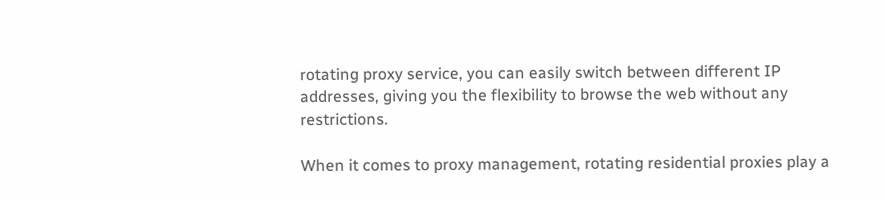rotating proxy service, you can easily switch between different IP addresses, giving you the flexibility to browse the web without any restrictions.

When it comes to proxy management, rotating residential proxies play a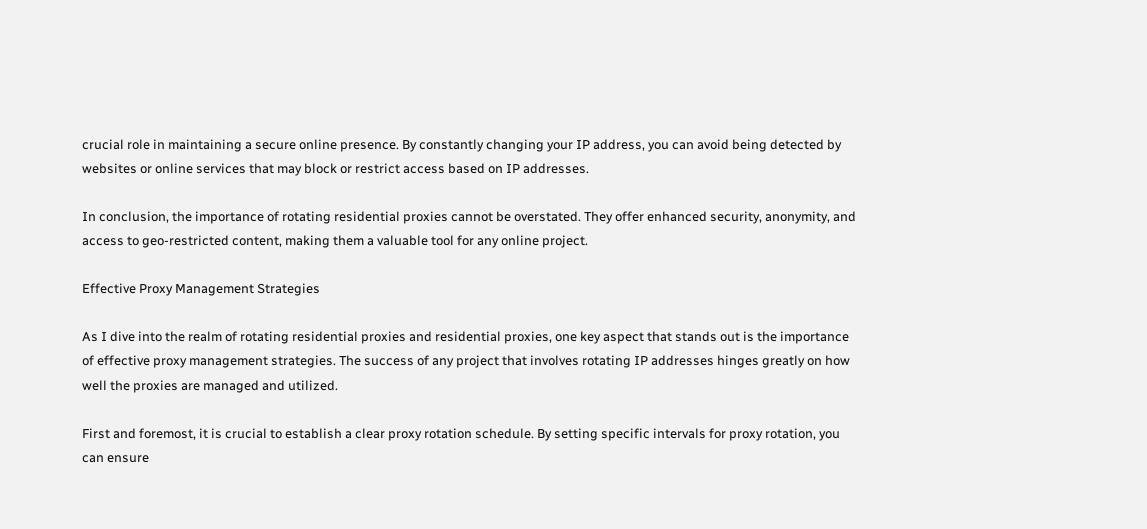crucial role in maintaining a secure online presence. By constantly changing your IP address, you can avoid being detected by websites or online services that may block or restrict access based on IP addresses.

In conclusion, the importance of rotating residential proxies cannot be overstated. They offer enhanced security, anonymity, and access to geo-restricted content, making them a valuable tool for any online project.

Effective Proxy Management Strategies

As I dive into the realm of rotating residential proxies and residential proxies, one key aspect that stands out is the importance of effective proxy management strategies. The success of any project that involves rotating IP addresses hinges greatly on how well the proxies are managed and utilized.

First and foremost, it is crucial to establish a clear proxy rotation schedule. By setting specific intervals for proxy rotation, you can ensure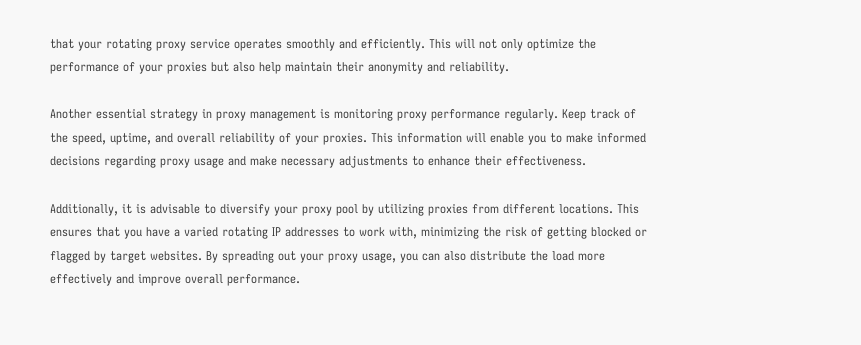that your rotating proxy service operates smoothly and efficiently. This will not only optimize the performance of your proxies but also help maintain their anonymity and reliability.

Another essential strategy in proxy management is monitoring proxy performance regularly. Keep track of the speed, uptime, and overall reliability of your proxies. This information will enable you to make informed decisions regarding proxy usage and make necessary adjustments to enhance their effectiveness.

Additionally, it is advisable to diversify your proxy pool by utilizing proxies from different locations. This ensures that you have a varied rotating IP addresses to work with, minimizing the risk of getting blocked or flagged by target websites. By spreading out your proxy usage, you can also distribute the load more effectively and improve overall performance.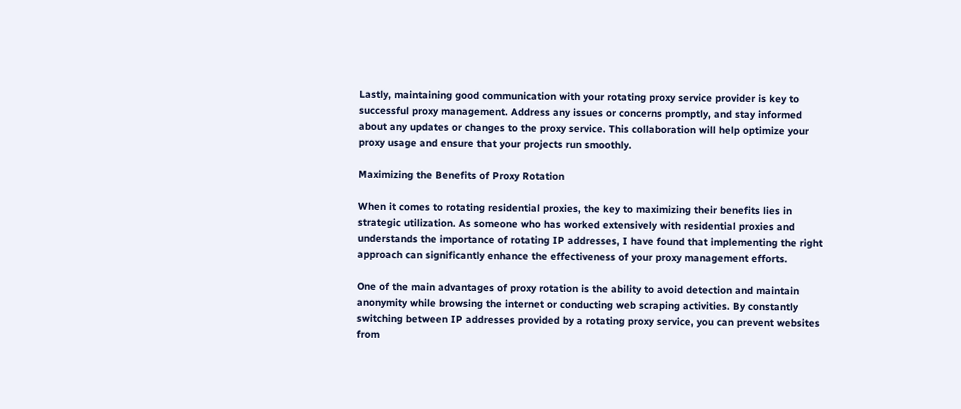Lastly, maintaining good communication with your rotating proxy service provider is key to successful proxy management. Address any issues or concerns promptly, and stay informed about any updates or changes to the proxy service. This collaboration will help optimize your proxy usage and ensure that your projects run smoothly.

Maximizing the Benefits of Proxy Rotation

When it comes to rotating residential proxies, the key to maximizing their benefits lies in strategic utilization. As someone who has worked extensively with residential proxies and understands the importance of rotating IP addresses, I have found that implementing the right approach can significantly enhance the effectiveness of your proxy management efforts.

One of the main advantages of proxy rotation is the ability to avoid detection and maintain anonymity while browsing the internet or conducting web scraping activities. By constantly switching between IP addresses provided by a rotating proxy service, you can prevent websites from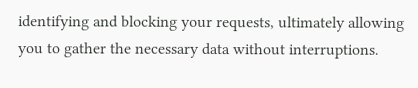identifying and blocking your requests, ultimately allowing you to gather the necessary data without interruptions.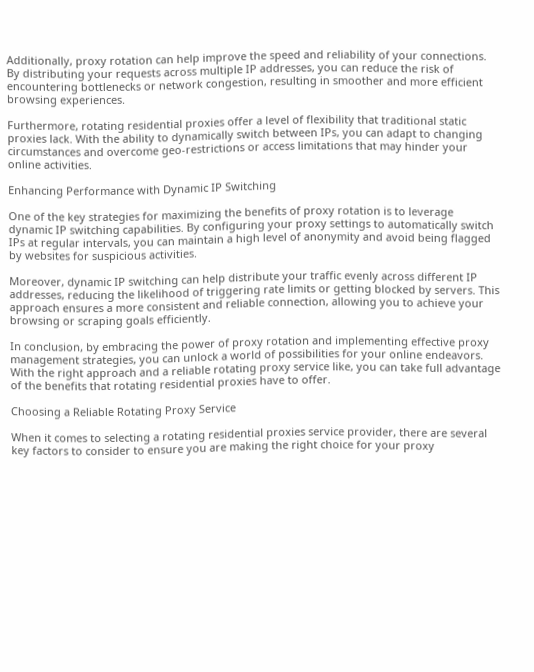Additionally, proxy rotation can help improve the speed and reliability of your connections. By distributing your requests across multiple IP addresses, you can reduce the risk of encountering bottlenecks or network congestion, resulting in smoother and more efficient browsing experiences.

Furthermore, rotating residential proxies offer a level of flexibility that traditional static proxies lack. With the ability to dynamically switch between IPs, you can adapt to changing circumstances and overcome geo-restrictions or access limitations that may hinder your online activities.

Enhancing Performance with Dynamic IP Switching

One of the key strategies for maximizing the benefits of proxy rotation is to leverage dynamic IP switching capabilities. By configuring your proxy settings to automatically switch IPs at regular intervals, you can maintain a high level of anonymity and avoid being flagged by websites for suspicious activities.

Moreover, dynamic IP switching can help distribute your traffic evenly across different IP addresses, reducing the likelihood of triggering rate limits or getting blocked by servers. This approach ensures a more consistent and reliable connection, allowing you to achieve your browsing or scraping goals efficiently.

In conclusion, by embracing the power of proxy rotation and implementing effective proxy management strategies, you can unlock a world of possibilities for your online endeavors. With the right approach and a reliable rotating proxy service like, you can take full advantage of the benefits that rotating residential proxies have to offer.

Choosing a Reliable Rotating Proxy Service

When it comes to selecting a rotating residential proxies service provider, there are several key factors to consider to ensure you are making the right choice for your proxy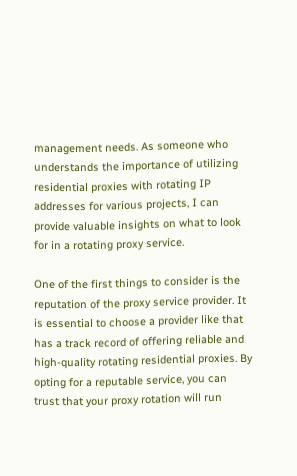management needs. As someone who understands the importance of utilizing residential proxies with rotating IP addresses for various projects, I can provide valuable insights on what to look for in a rotating proxy service.

One of the first things to consider is the reputation of the proxy service provider. It is essential to choose a provider like that has a track record of offering reliable and high-quality rotating residential proxies. By opting for a reputable service, you can trust that your proxy rotation will run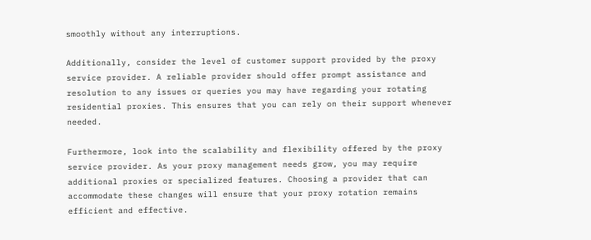smoothly without any interruptions.

Additionally, consider the level of customer support provided by the proxy service provider. A reliable provider should offer prompt assistance and resolution to any issues or queries you may have regarding your rotating residential proxies. This ensures that you can rely on their support whenever needed.

Furthermore, look into the scalability and flexibility offered by the proxy service provider. As your proxy management needs grow, you may require additional proxies or specialized features. Choosing a provider that can accommodate these changes will ensure that your proxy rotation remains efficient and effective.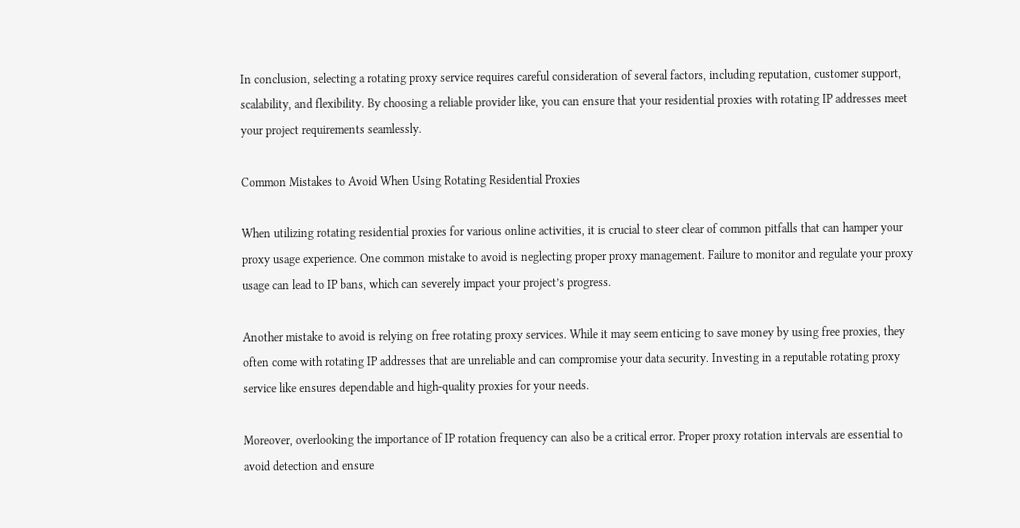In conclusion, selecting a rotating proxy service requires careful consideration of several factors, including reputation, customer support, scalability, and flexibility. By choosing a reliable provider like, you can ensure that your residential proxies with rotating IP addresses meet your project requirements seamlessly.

Common Mistakes to Avoid When Using Rotating Residential Proxies

When utilizing rotating residential proxies for various online activities, it is crucial to steer clear of common pitfalls that can hamper your proxy usage experience. One common mistake to avoid is neglecting proper proxy management. Failure to monitor and regulate your proxy usage can lead to IP bans, which can severely impact your project’s progress.

Another mistake to avoid is relying on free rotating proxy services. While it may seem enticing to save money by using free proxies, they often come with rotating IP addresses that are unreliable and can compromise your data security. Investing in a reputable rotating proxy service like ensures dependable and high-quality proxies for your needs.

Moreover, overlooking the importance of IP rotation frequency can also be a critical error. Proper proxy rotation intervals are essential to avoid detection and ensure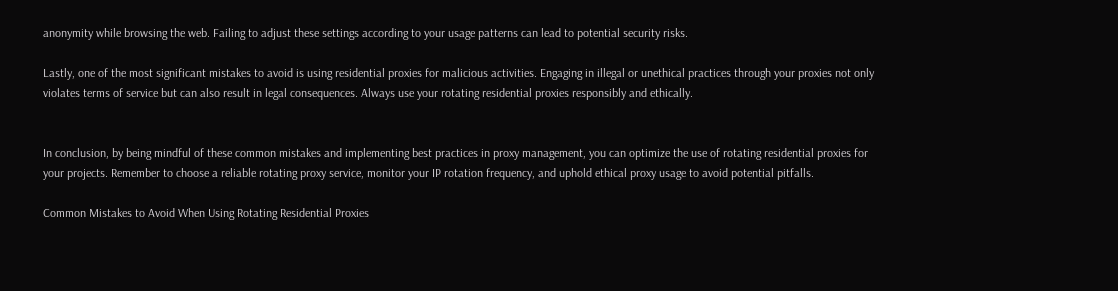anonymity while browsing the web. Failing to adjust these settings according to your usage patterns can lead to potential security risks.

Lastly, one of the most significant mistakes to avoid is using residential proxies for malicious activities. Engaging in illegal or unethical practices through your proxies not only violates terms of service but can also result in legal consequences. Always use your rotating residential proxies responsibly and ethically.


In conclusion, by being mindful of these common mistakes and implementing best practices in proxy management, you can optimize the use of rotating residential proxies for your projects. Remember to choose a reliable rotating proxy service, monitor your IP rotation frequency, and uphold ethical proxy usage to avoid potential pitfalls.

Common Mistakes to Avoid When Using Rotating Residential Proxies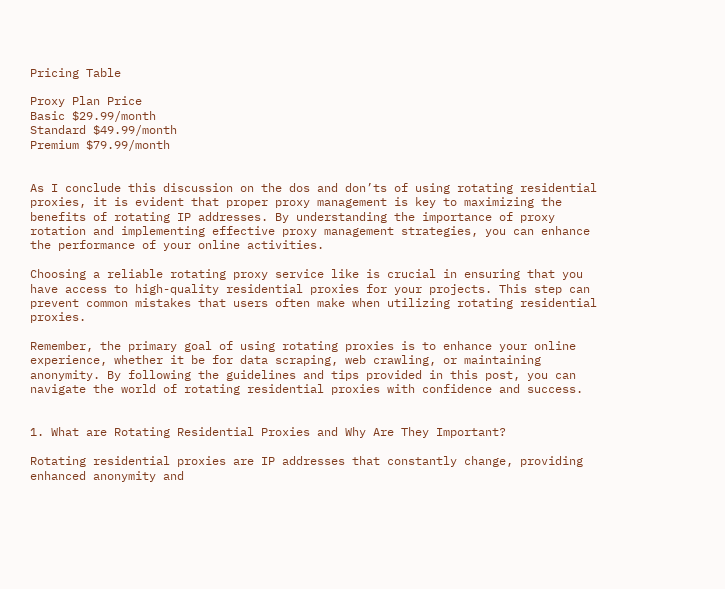Pricing Table

Proxy Plan Price
Basic $29.99/month
Standard $49.99/month
Premium $79.99/month


As I conclude this discussion on the dos and don’ts of using rotating residential proxies, it is evident that proper proxy management is key to maximizing the benefits of rotating IP addresses. By understanding the importance of proxy rotation and implementing effective proxy management strategies, you can enhance the performance of your online activities.

Choosing a reliable rotating proxy service like is crucial in ensuring that you have access to high-quality residential proxies for your projects. This step can prevent common mistakes that users often make when utilizing rotating residential proxies.

Remember, the primary goal of using rotating proxies is to enhance your online experience, whether it be for data scraping, web crawling, or maintaining anonymity. By following the guidelines and tips provided in this post, you can navigate the world of rotating residential proxies with confidence and success.


1. What are Rotating Residential Proxies and Why Are They Important?

Rotating residential proxies are IP addresses that constantly change, providing enhanced anonymity and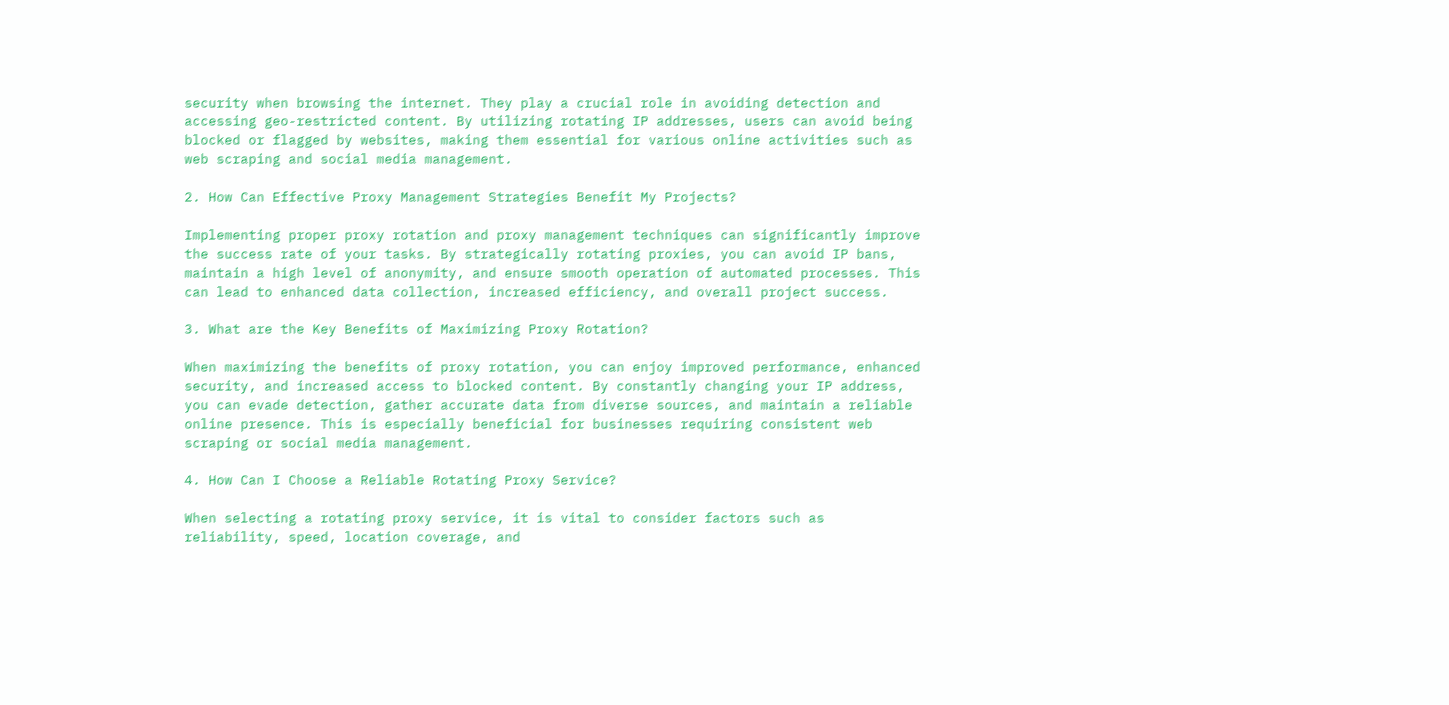security when browsing the internet. They play a crucial role in avoiding detection and accessing geo-restricted content. By utilizing rotating IP addresses, users can avoid being blocked or flagged by websites, making them essential for various online activities such as web scraping and social media management.

2. How Can Effective Proxy Management Strategies Benefit My Projects?

Implementing proper proxy rotation and proxy management techniques can significantly improve the success rate of your tasks. By strategically rotating proxies, you can avoid IP bans, maintain a high level of anonymity, and ensure smooth operation of automated processes. This can lead to enhanced data collection, increased efficiency, and overall project success.

3. What are the Key Benefits of Maximizing Proxy Rotation?

When maximizing the benefits of proxy rotation, you can enjoy improved performance, enhanced security, and increased access to blocked content. By constantly changing your IP address, you can evade detection, gather accurate data from diverse sources, and maintain a reliable online presence. This is especially beneficial for businesses requiring consistent web scraping or social media management.

4. How Can I Choose a Reliable Rotating Proxy Service?

When selecting a rotating proxy service, it is vital to consider factors such as reliability, speed, location coverage, and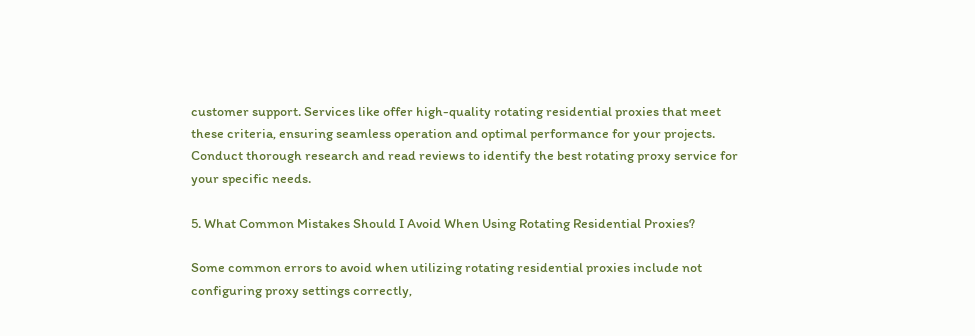customer support. Services like offer high-quality rotating residential proxies that meet these criteria, ensuring seamless operation and optimal performance for your projects. Conduct thorough research and read reviews to identify the best rotating proxy service for your specific needs.

5. What Common Mistakes Should I Avoid When Using Rotating Residential Proxies?

Some common errors to avoid when utilizing rotating residential proxies include not configuring proxy settings correctly,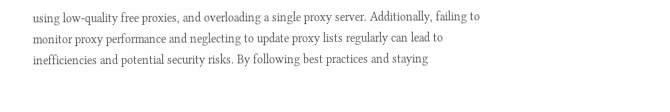using low-quality free proxies, and overloading a single proxy server. Additionally, failing to monitor proxy performance and neglecting to update proxy lists regularly can lead to inefficiencies and potential security risks. By following best practices and staying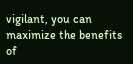vigilant, you can maximize the benefits of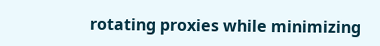rotating proxies while minimizing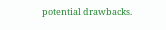potential drawbacks.